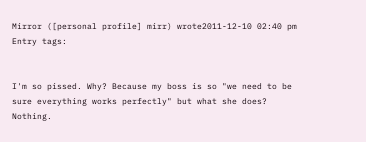Mirror ([personal profile] mirr) wrote2011-12-10 02:40 pm
Entry tags:


I'm so pissed. Why? Because my boss is so "we need to be sure everything works perfectly" but what she does? Nothing.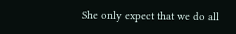She only expect that we do all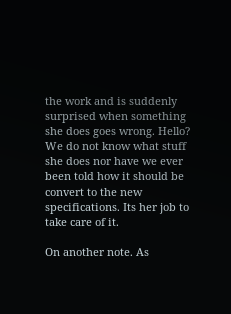the work and is suddenly surprised when something she does goes wrong. Hello? We do not know what stuff she does nor have we ever been told how it should be convert to the new specifications. Its her job to take care of it.

On another note. As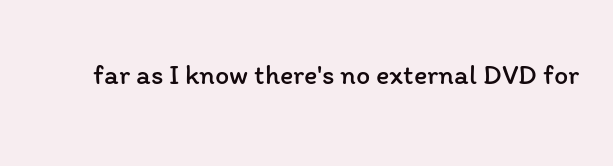far as I know there's no external DVD for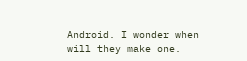Android. I wonder when will they make one.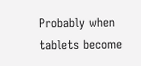Probably when tablets become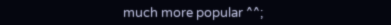much more popular ^^;